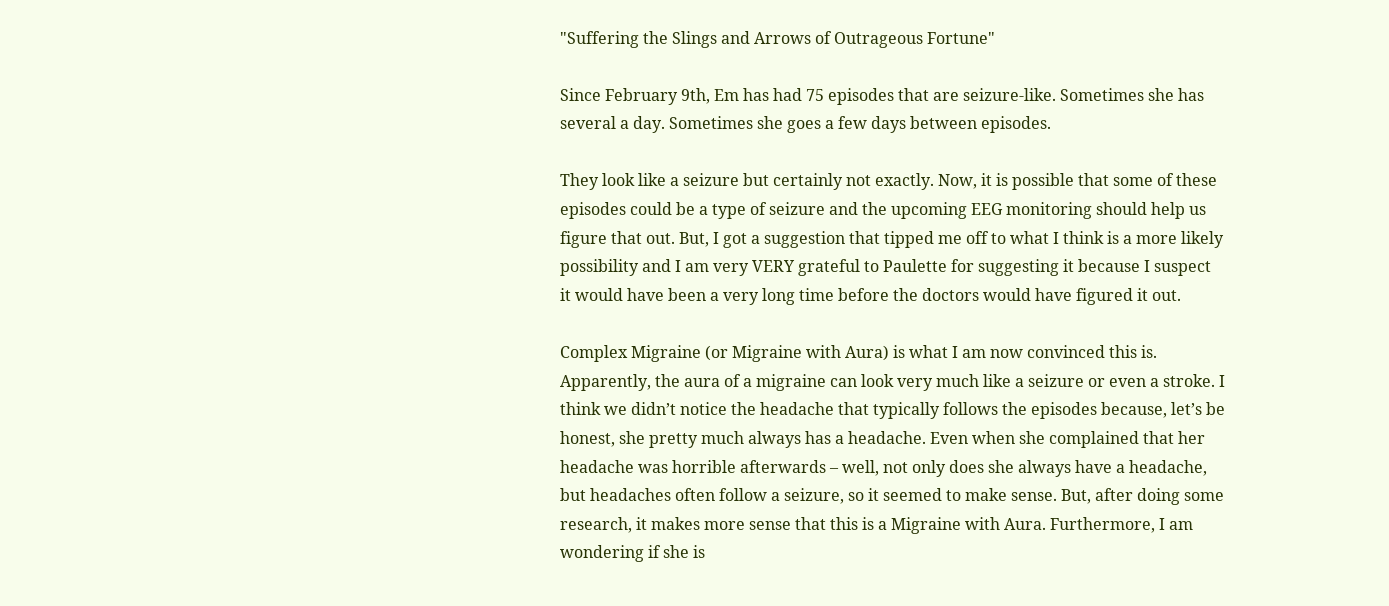"Suffering the Slings and Arrows of Outrageous Fortune"

Since February 9th, Em has had 75 episodes that are seizure-like. Sometimes she has several a day. Sometimes she goes a few days between episodes.

They look like a seizure but certainly not exactly. Now, it is possible that some of these episodes could be a type of seizure and the upcoming EEG monitoring should help us figure that out. But, I got a suggestion that tipped me off to what I think is a more likely possibility and I am very VERY grateful to Paulette for suggesting it because I suspect it would have been a very long time before the doctors would have figured it out.

Complex Migraine (or Migraine with Aura) is what I am now convinced this is. Apparently, the aura of a migraine can look very much like a seizure or even a stroke. I think we didn’t notice the headache that typically follows the episodes because, let’s be honest, she pretty much always has a headache. Even when she complained that her headache was horrible afterwards – well, not only does she always have a headache, but headaches often follow a seizure, so it seemed to make sense. But, after doing some research, it makes more sense that this is a Migraine with Aura. Furthermore, I am wondering if she is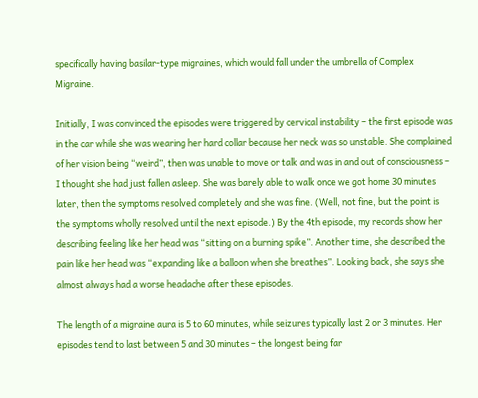specifically having basilar-type migraines, which would fall under the umbrella of Complex Migraine.

Initially, I was convinced the episodes were triggered by cervical instability – the first episode was in the car while she was wearing her hard collar because her neck was so unstable. She complained of her vision being “weird”, then was unable to move or talk and was in and out of consciousness – I thought she had just fallen asleep. She was barely able to walk once we got home 30 minutes later, then the symptoms resolved completely and she was fine. (Well, not fine, but the point is the symptoms wholly resolved until the next episode.) By the 4th episode, my records show her describing feeling like her head was “sitting on a burning spike”. Another time, she described the pain like her head was “expanding like a balloon when she breathes”. Looking back, she says she almost always had a worse headache after these episodes.

The length of a migraine aura is 5 to 60 minutes, while seizures typically last 2 or 3 minutes. Her episodes tend to last between 5 and 30 minutes – the longest being far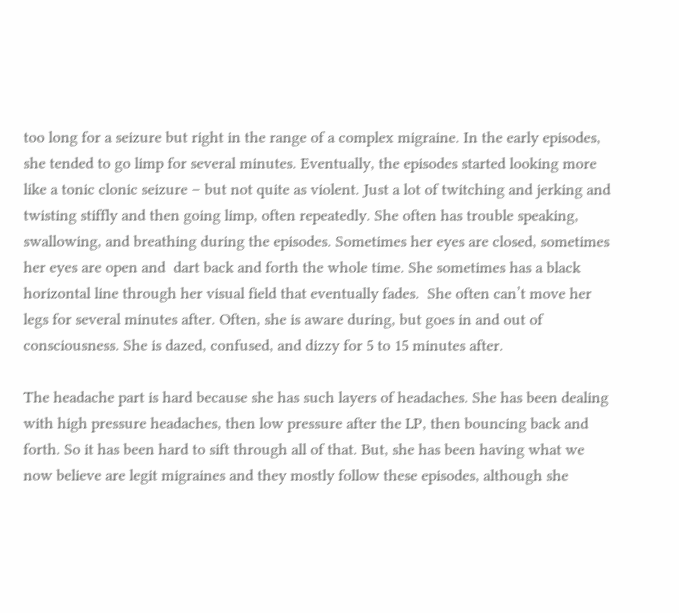too long for a seizure but right in the range of a complex migraine. In the early episodes, she tended to go limp for several minutes. Eventually, the episodes started looking more like a tonic clonic seizure – but not quite as violent. Just a lot of twitching and jerking and twisting stiffly and then going limp, often repeatedly. She often has trouble speaking, swallowing, and breathing during the episodes. Sometimes her eyes are closed, sometimes her eyes are open and  dart back and forth the whole time. She sometimes has a black horizontal line through her visual field that eventually fades.  She often can’t move her legs for several minutes after. Often, she is aware during, but goes in and out of consciousness. She is dazed, confused, and dizzy for 5 to 15 minutes after.

The headache part is hard because she has such layers of headaches. She has been dealing with high pressure headaches, then low pressure after the LP, then bouncing back and forth. So it has been hard to sift through all of that. But, she has been having what we now believe are legit migraines and they mostly follow these episodes, although she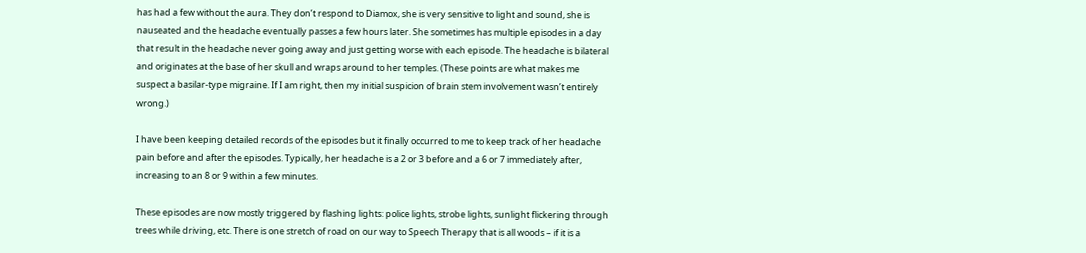has had a few without the aura. They don’t respond to Diamox, she is very sensitive to light and sound, she is nauseated and the headache eventually passes a few hours later. She sometimes has multiple episodes in a day that result in the headache never going away and just getting worse with each episode. The headache is bilateral and originates at the base of her skull and wraps around to her temples. (These points are what makes me suspect a basilar-type migraine. If I am right, then my initial suspicion of brain stem involvement wasn’t entirely wrong.)

I have been keeping detailed records of the episodes but it finally occurred to me to keep track of her headache pain before and after the episodes. Typically, her headache is a 2 or 3 before and a 6 or 7 immediately after, increasing to an 8 or 9 within a few minutes.

These episodes are now mostly triggered by flashing lights: police lights, strobe lights, sunlight flickering through trees while driving, etc. There is one stretch of road on our way to Speech Therapy that is all woods – if it is a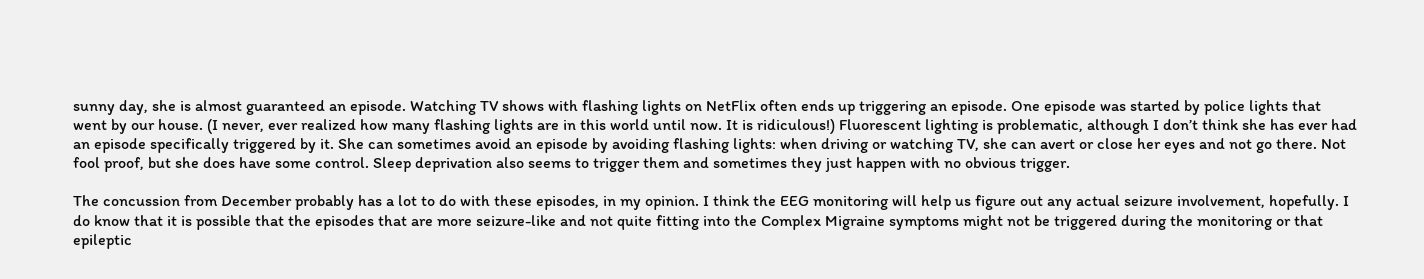sunny day, she is almost guaranteed an episode. Watching TV shows with flashing lights on NetFlix often ends up triggering an episode. One episode was started by police lights that went by our house. (I never, ever realized how many flashing lights are in this world until now. It is ridiculous!) Fluorescent lighting is problematic, although I don’t think she has ever had an episode specifically triggered by it. She can sometimes avoid an episode by avoiding flashing lights: when driving or watching TV, she can avert or close her eyes and not go there. Not fool proof, but she does have some control. Sleep deprivation also seems to trigger them and sometimes they just happen with no obvious trigger.

The concussion from December probably has a lot to do with these episodes, in my opinion. I think the EEG monitoring will help us figure out any actual seizure involvement, hopefully. I do know that it is possible that the episodes that are more seizure-like and not quite fitting into the Complex Migraine symptoms might not be triggered during the monitoring or that epileptic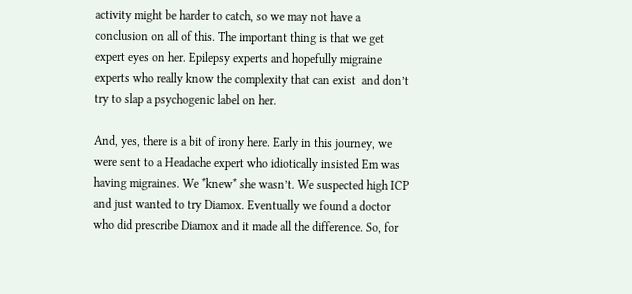activity might be harder to catch, so we may not have a conclusion on all of this. The important thing is that we get expert eyes on her. Epilepsy experts and hopefully migraine experts who really know the complexity that can exist  and don’t try to slap a psychogenic label on her.

And, yes, there is a bit of irony here. Early in this journey, we were sent to a Headache expert who idiotically insisted Em was having migraines. We *knew* she wasn’t. We suspected high ICP and just wanted to try Diamox. Eventually we found a doctor who did prescribe Diamox and it made all the difference. So, for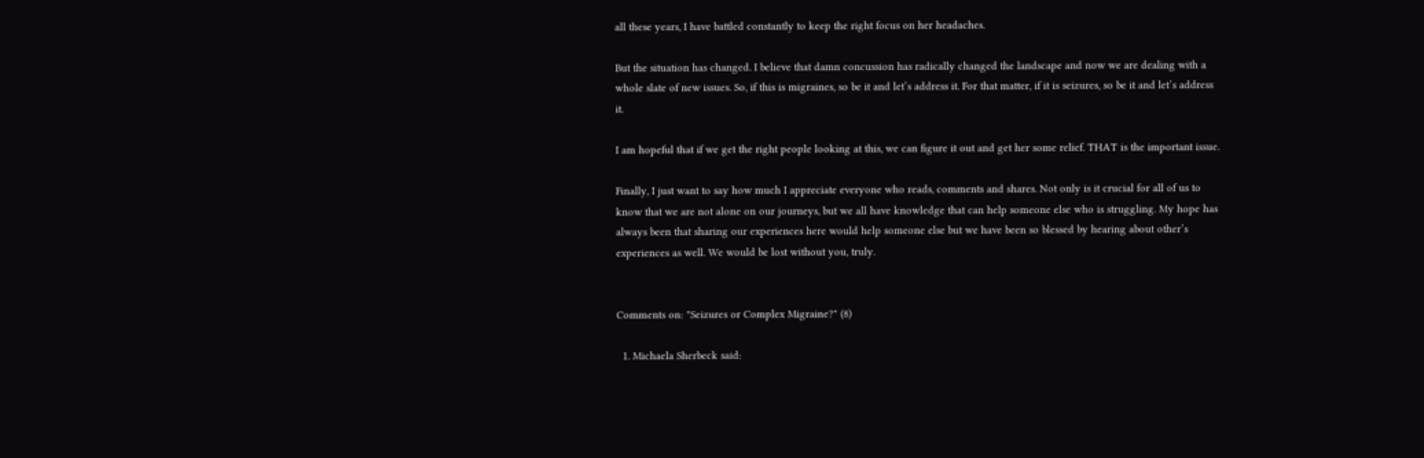all these years, I have battled constantly to keep the right focus on her headaches.

But the situation has changed. I believe that damn concussion has radically changed the landscape and now we are dealing with a whole slate of new issues. So, if this is migraines, so be it and let’s address it. For that matter, if it is seizures, so be it and let’s address it.

I am hopeful that if we get the right people looking at this, we can figure it out and get her some relief. THAT is the important issue.

Finally, I just want to say how much I appreciate everyone who reads, comments and shares. Not only is it crucial for all of us to know that we are not alone on our journeys, but we all have knowledge that can help someone else who is struggling. My hope has always been that sharing our experiences here would help someone else but we have been so blessed by hearing about other’s experiences as well. We would be lost without you, truly.


Comments on: "Seizures or Complex Migraine?" (8)

  1. Michaela Sherbeck said: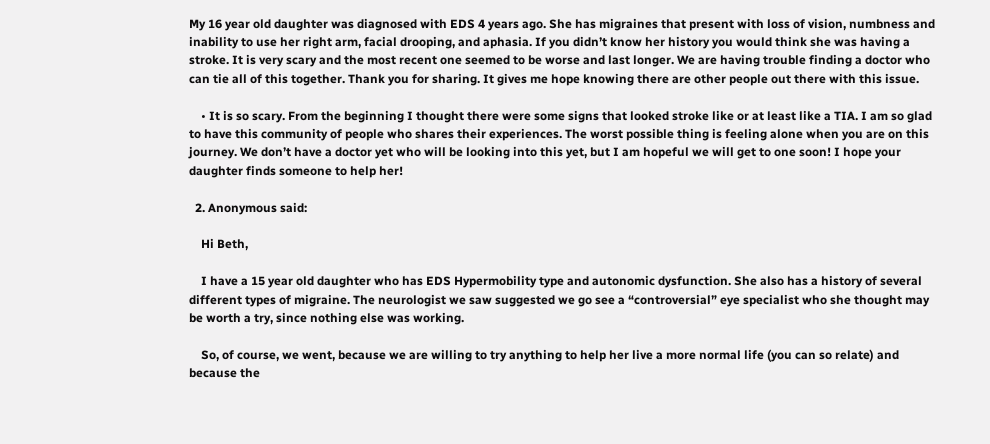My 16 year old daughter was diagnosed with EDS 4 years ago. She has migraines that present with loss of vision, numbness and inability to use her right arm, facial drooping, and aphasia. If you didn’t know her history you would think she was having a stroke. It is very scary and the most recent one seemed to be worse and last longer. We are having trouble finding a doctor who can tie all of this together. Thank you for sharing. It gives me hope knowing there are other people out there with this issue.

    • It is so scary. From the beginning I thought there were some signs that looked stroke like or at least like a TIA. I am so glad to have this community of people who shares their experiences. The worst possible thing is feeling alone when you are on this journey. We don’t have a doctor yet who will be looking into this yet, but I am hopeful we will get to one soon! I hope your daughter finds someone to help her!

  2. Anonymous said:

    Hi Beth,

    I have a 15 year old daughter who has EDS Hypermobility type and autonomic dysfunction. She also has a history of several different types of migraine. The neurologist we saw suggested we go see a “controversial” eye specialist who she thought may be worth a try, since nothing else was working.

    So, of course, we went, because we are willing to try anything to help her live a more normal life (you can so relate) and because the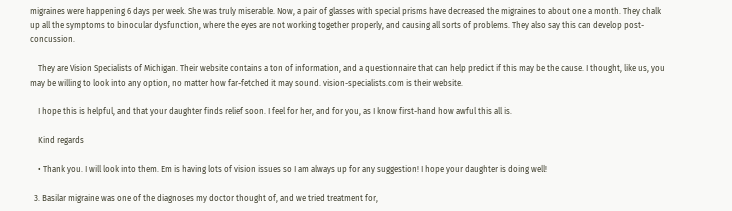migraines were happening 6 days per week. She was truly miserable. Now, a pair of glasses with special prisms have decreased the migraines to about one a month. They chalk up all the symptoms to binocular dysfunction, where the eyes are not working together properly, and causing all sorts of problems. They also say this can develop post-concussion.

    They are Vision Specialists of Michigan. Their website contains a ton of information, and a questionnaire that can help predict if this may be the cause. I thought, like us, you may be willing to look into any option, no matter how far-fetched it may sound. vision-specialists.com is their website.

    I hope this is helpful, and that your daughter finds relief soon. I feel for her, and for you, as I know first-hand how awful this all is.

    Kind regards

    • Thank you. I will look into them. Em is having lots of vision issues so I am always up for any suggestion! I hope your daughter is doing well!

  3. Basilar migraine was one of the diagnoses my doctor thought of, and we tried treatment for,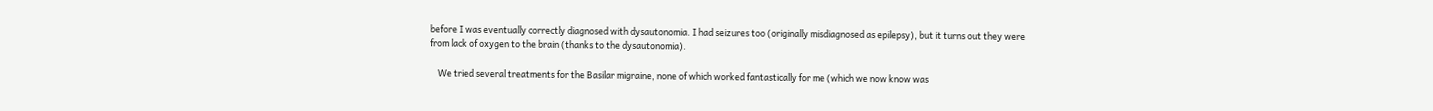before I was eventually correctly diagnosed with dysautonomia. I had seizures too (originally misdiagnosed as epilepsy), but it turns out they were from lack of oxygen to the brain (thanks to the dysautonomia).

    We tried several treatments for the Basilar migraine, none of which worked fantastically for me (which we now know was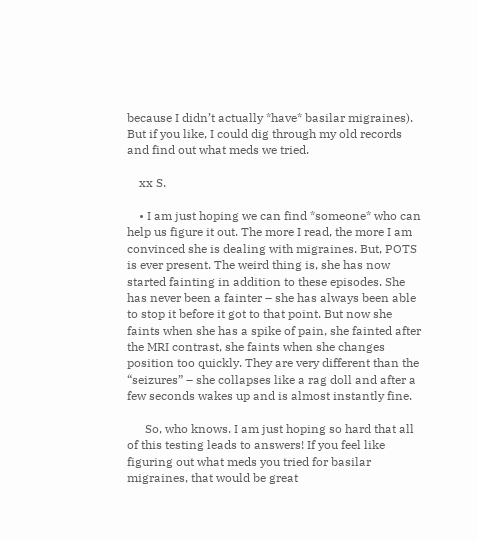because I didn’t actually *have* basilar migraines). But if you like, I could dig through my old records and find out what meds we tried.

    xx S.

    • I am just hoping we can find *someone* who can help us figure it out. The more I read, the more I am convinced she is dealing with migraines. But, POTS is ever present. The weird thing is, she has now started fainting in addition to these episodes. She has never been a fainter – she has always been able to stop it before it got to that point. But now she faints when she has a spike of pain, she fainted after the MRI contrast, she faints when she changes position too quickly. They are very different than the “seizures” – she collapses like a rag doll and after a few seconds wakes up and is almost instantly fine.

      So, who knows. I am just hoping so hard that all of this testing leads to answers! If you feel like figuring out what meds you tried for basilar migraines, that would be great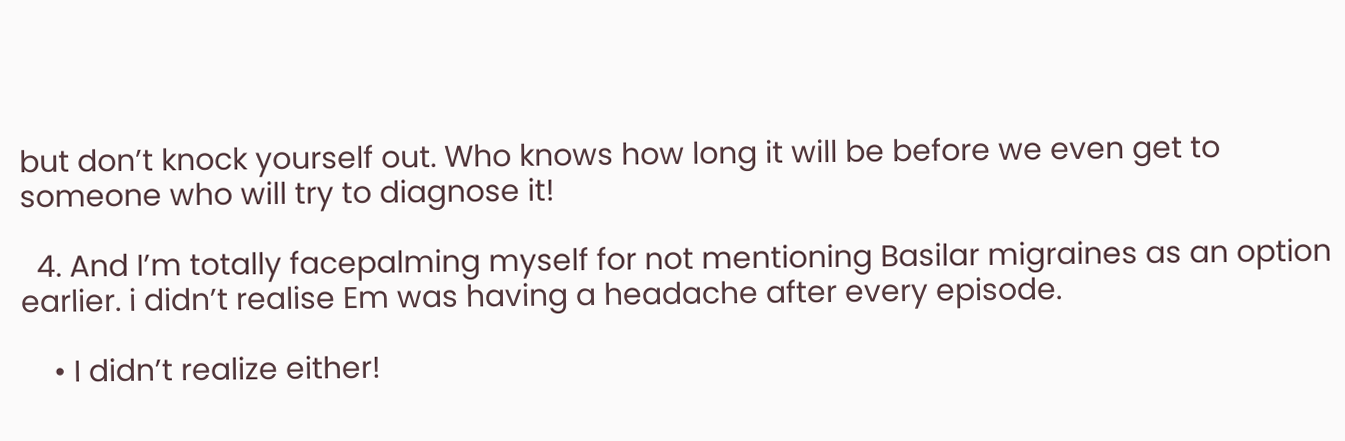but don’t knock yourself out. Who knows how long it will be before we even get to someone who will try to diagnose it!

  4. And I’m totally facepalming myself for not mentioning Basilar migraines as an option earlier. i didn’t realise Em was having a headache after every episode.

    • I didn’t realize either!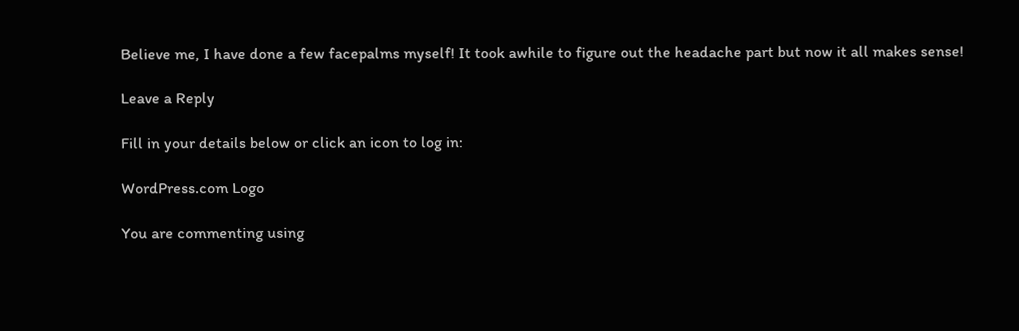Believe me, I have done a few facepalms myself! It took awhile to figure out the headache part but now it all makes sense!

Leave a Reply

Fill in your details below or click an icon to log in:

WordPress.com Logo

You are commenting using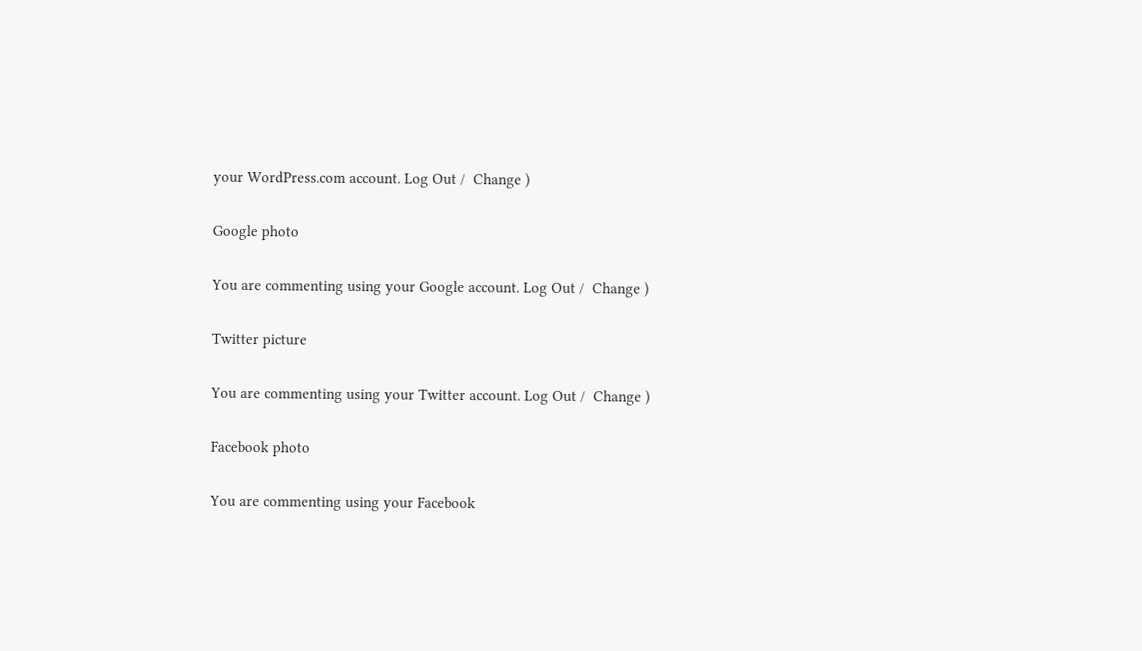your WordPress.com account. Log Out /  Change )

Google photo

You are commenting using your Google account. Log Out /  Change )

Twitter picture

You are commenting using your Twitter account. Log Out /  Change )

Facebook photo

You are commenting using your Facebook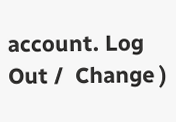account. Log Out /  Change )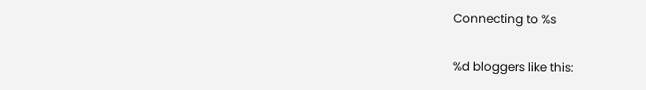Connecting to %s

%d bloggers like this: